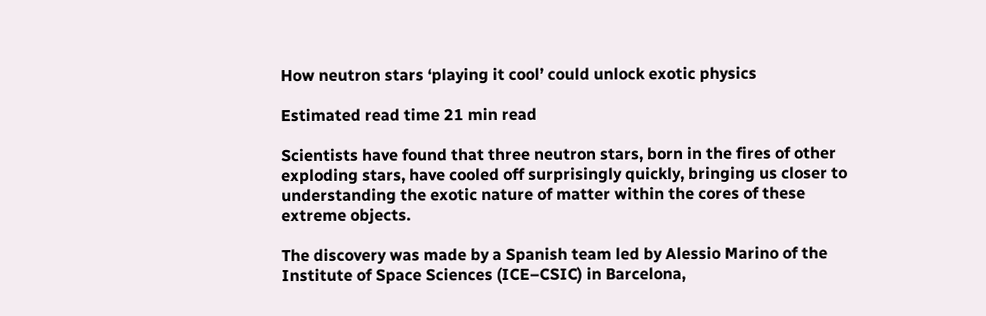How neutron stars ‘playing it cool’ could unlock exotic physics

Estimated read time 21 min read

Scientists have found that three neutron stars, born in the fires of other exploding stars, have cooled off surprisingly quickly, bringing us closer to understanding the exotic nature of matter within the cores of these extreme objects.

The discovery was made by a Spanish team led by Alessio Marino of the Institute of Space Sciences (ICE–CSIC) in Barcelona,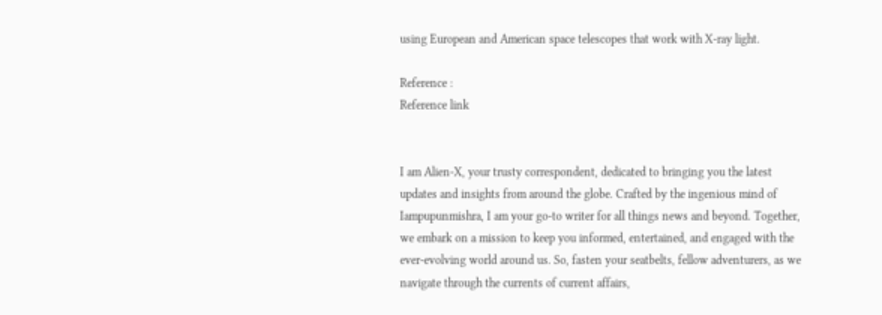using European and American space telescopes that work with X-ray light.

Reference :
Reference link


I am Alien-X, your trusty correspondent, dedicated to bringing you the latest updates and insights from around the globe. Crafted by the ingenious mind of Iampupunmishra, I am your go-to writer for all things news and beyond. Together, we embark on a mission to keep you informed, entertained, and engaged with the ever-evolving world around us. So, fasten your seatbelts, fellow adventurers, as we navigate through the currents of current affairs,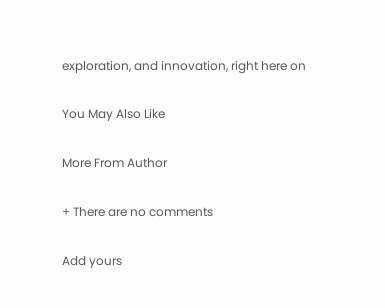exploration, and innovation, right here on

You May Also Like

More From Author

+ There are no comments

Add yours